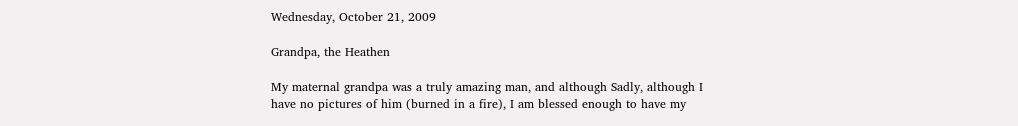Wednesday, October 21, 2009

Grandpa, the Heathen

My maternal grandpa was a truly amazing man, and although Sadly, although I have no pictures of him (burned in a fire), I am blessed enough to have my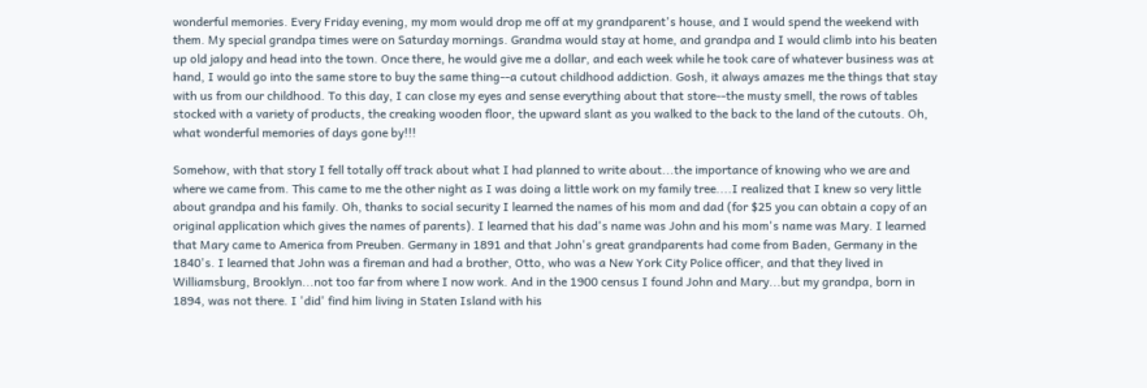wonderful memories. Every Friday evening, my mom would drop me off at my grandparent's house, and I would spend the weekend with them. My special grandpa times were on Saturday mornings. Grandma would stay at home, and grandpa and I would climb into his beaten up old jalopy and head into the town. Once there, he would give me a dollar, and each week while he took care of whatever business was at hand, I would go into the same store to buy the same thing--a cutout childhood addiction. Gosh, it always amazes me the things that stay with us from our childhood. To this day, I can close my eyes and sense everything about that store--the musty smell, the rows of tables stocked with a variety of products, the creaking wooden floor, the upward slant as you walked to the back to the land of the cutouts. Oh, what wonderful memories of days gone by!!!

Somehow, with that story I fell totally off track about what I had planned to write about...the importance of knowing who we are and where we came from. This came to me the other night as I was doing a little work on my family tree....I realized that I knew so very little about grandpa and his family. Oh, thanks to social security I learned the names of his mom and dad (for $25 you can obtain a copy of an original application which gives the names of parents). I learned that his dad's name was John and his mom's name was Mary. I learned that Mary came to America from Preuben. Germany in 1891 and that John's great grandparents had come from Baden, Germany in the 1840's. I learned that John was a fireman and had a brother, Otto, who was a New York City Police officer, and that they lived in Williamsburg, Brooklyn...not too far from where I now work. And in the 1900 census I found John and Mary...but my grandpa, born in 1894, was not there. I 'did' find him living in Staten Island with his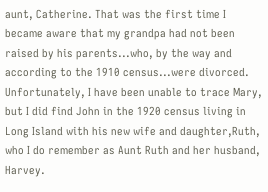aunt, Catherine. That was the first time I became aware that my grandpa had not been raised by his parents...who, by the way and according to the 1910 census...were divorced. Unfortunately, I have been unable to trace Mary, but I did find John in the 1920 census living in Long Island with his new wife and daughter,Ruth, who I do remember as Aunt Ruth and her husband, Harvey.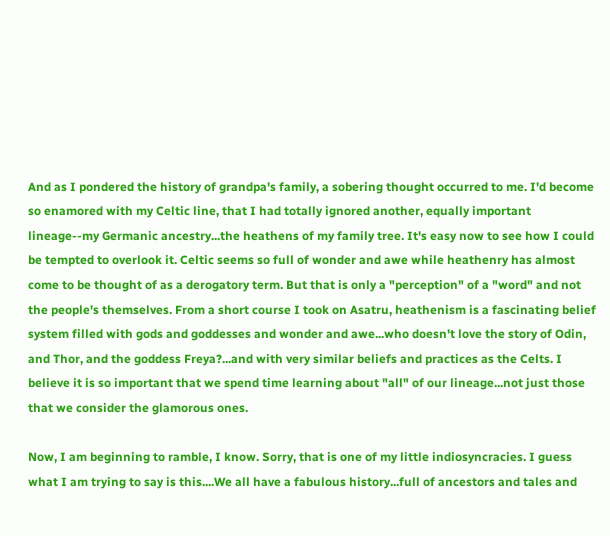And as I pondered the history of grandpa's family, a sobering thought occurred to me. I'd become so enamored with my Celtic line, that I had totally ignored another, equally important lineage--my Germanic ancestry...the heathens of my family tree. It's easy now to see how I could be tempted to overlook it. Celtic seems so full of wonder and awe while heathenry has almost come to be thought of as a derogatory term. But that is only a "perception" of a "word" and not the people's themselves. From a short course I took on Asatru, heathenism is a fascinating belief system filled with gods and goddesses and wonder and awe...who doesn't love the story of Odin, and Thor, and the goddess Freya?...and with very similar beliefs and practices as the Celts. I believe it is so important that we spend time learning about "all" of our lineage...not just those that we consider the glamorous ones.

Now, I am beginning to ramble, I know. Sorry, that is one of my little indiosyncracies. I guess what I am trying to say is this....We all have a fabulous history...full of ancestors and tales and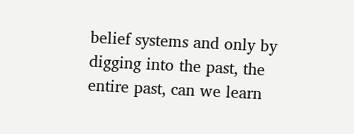belief systems and only by digging into the past, the entire past, can we learn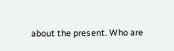about the present. Who are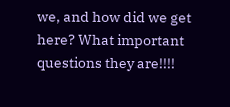we, and how did we get here? What important questions they are!!!!